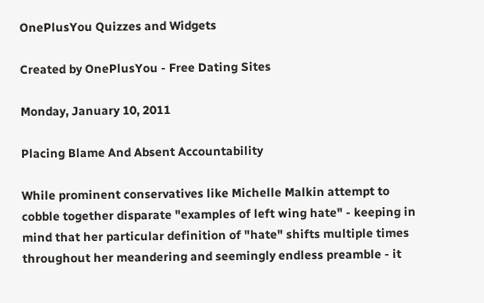OnePlusYou Quizzes and Widgets

Created by OnePlusYou - Free Dating Sites

Monday, January 10, 2011

Placing Blame And Absent Accountability

While prominent conservatives like Michelle Malkin attempt to cobble together disparate "examples of left wing hate" - keeping in mind that her particular definition of "hate" shifts multiple times throughout her meandering and seemingly endless preamble - it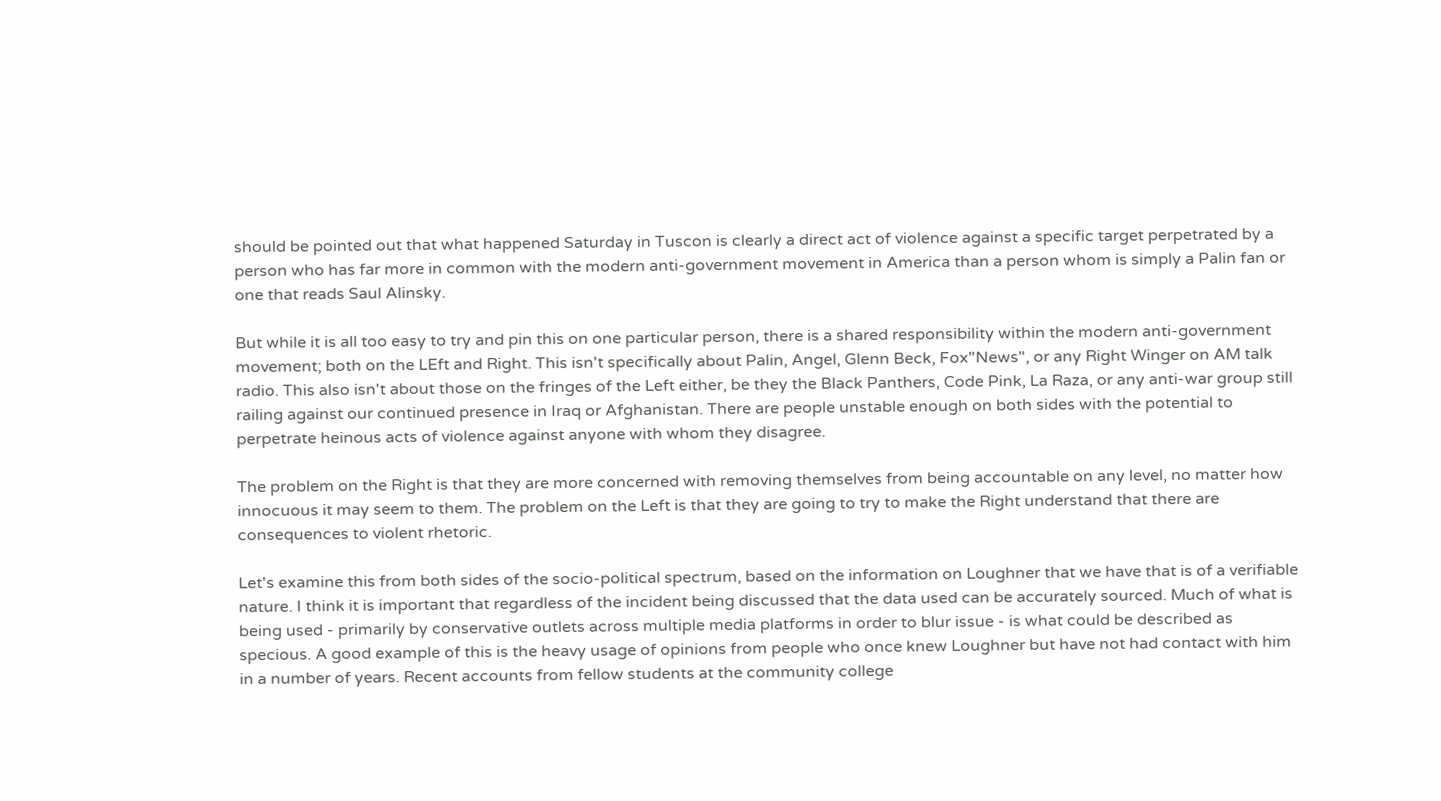should be pointed out that what happened Saturday in Tuscon is clearly a direct act of violence against a specific target perpetrated by a person who has far more in common with the modern anti-government movement in America than a person whom is simply a Palin fan or one that reads Saul Alinsky.

But while it is all too easy to try and pin this on one particular person, there is a shared responsibility within the modern anti-government movement; both on the LEft and Right. This isn't specifically about Palin, Angel, Glenn Beck, Fox"News", or any Right Winger on AM talk radio. This also isn't about those on the fringes of the Left either, be they the Black Panthers, Code Pink, La Raza, or any anti-war group still railing against our continued presence in Iraq or Afghanistan. There are people unstable enough on both sides with the potential to perpetrate heinous acts of violence against anyone with whom they disagree.

The problem on the Right is that they are more concerned with removing themselves from being accountable on any level, no matter how innocuous it may seem to them. The problem on the Left is that they are going to try to make the Right understand that there are consequences to violent rhetoric.

Let's examine this from both sides of the socio-political spectrum, based on the information on Loughner that we have that is of a verifiable nature. I think it is important that regardless of the incident being discussed that the data used can be accurately sourced. Much of what is being used - primarily by conservative outlets across multiple media platforms in order to blur issue - is what could be described as specious. A good example of this is the heavy usage of opinions from people who once knew Loughner but have not had contact with him in a number of years. Recent accounts from fellow students at the community college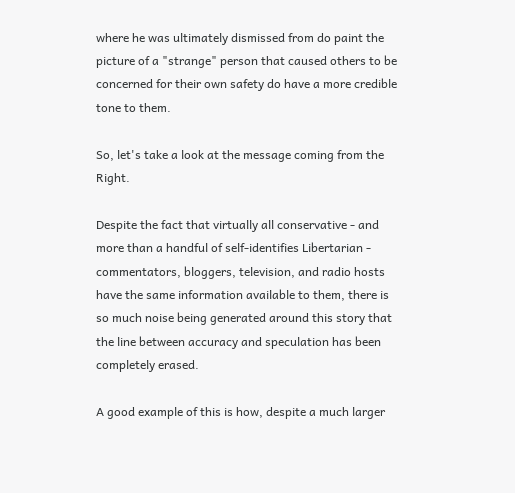where he was ultimately dismissed from do paint the picture of a "strange" person that caused others to be concerned for their own safety do have a more credible tone to them.

So, let's take a look at the message coming from the Right.

Despite the fact that virtually all conservative - and more than a handful of self-identifies Libertarian - commentators, bloggers, television, and radio hosts have the same information available to them, there is so much noise being generated around this story that the line between accuracy and speculation has been completely erased.

A good example of this is how, despite a much larger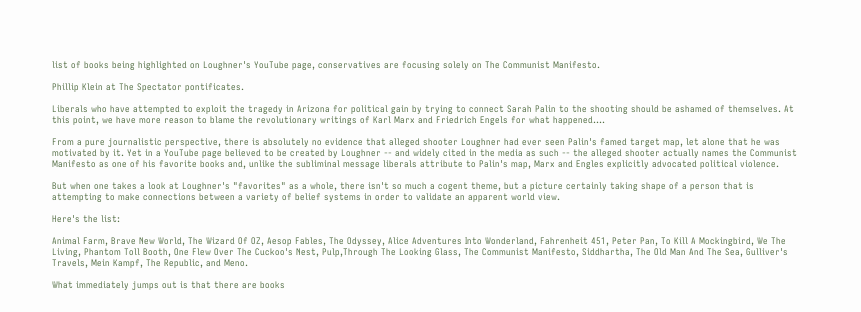list of books being highlighted on Loughner's YouTube page, conservatives are focusing solely on The Communist Manifesto.

Phillip Klein at The Spectator pontificates.

Liberals who have attempted to exploit the tragedy in Arizona for political gain by trying to connect Sarah Palin to the shooting should be ashamed of themselves. At this point, we have more reason to blame the revolutionary writings of Karl Marx and Friedrich Engels for what happened....

From a pure journalistic perspective, there is absolutely no evidence that alleged shooter Loughner had ever seen Palin's famed target map, let alone that he was motivated by it. Yet in a YouTube page believed to be created by Loughner -- and widely cited in the media as such -- the alleged shooter actually names the Communist Manifesto as one of his favorite books and, unlike the subliminal message liberals attribute to Palin's map, Marx and Engles explicitly advocated political violence.

But when one takes a look at Loughner's "favorites" as a whole, there isn't so much a cogent theme, but a picture certainly taking shape of a person that is attempting to make connections between a variety of belief systems in order to validate an apparent world view.

Here's the list:

Animal Farm, Brave New World, The Wizard Of OZ, Aesop Fables, The Odyssey, Alice Adventures Into Wonderland, Fahrenheit 451, Peter Pan, To Kill A Mockingbird, We The Living, Phantom Toll Booth, One Flew Over The Cuckoo's Nest, Pulp,Through The Looking Glass, The Communist Manifesto, Siddhartha, The Old Man And The Sea, Gulliver's Travels, Mein Kampf, The Republic, and Meno.

What immediately jumps out is that there are books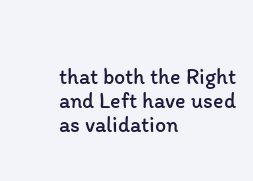that both the Right and Left have used as validation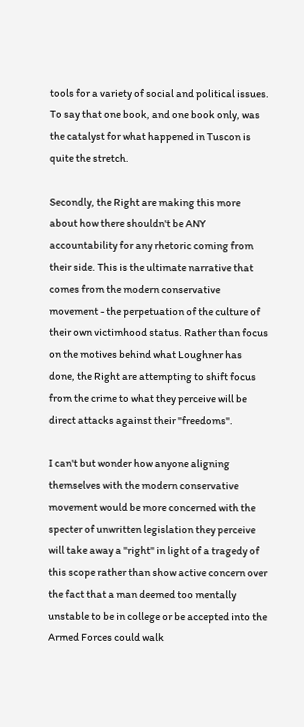tools for a variety of social and political issues. To say that one book, and one book only, was the catalyst for what happened in Tuscon is quite the stretch.

Secondly, the Right are making this more about how there shouldn't be ANY accountability for any rhetoric coming from their side. This is the ultimate narrative that comes from the modern conservative movement - the perpetuation of the culture of their own victimhood status. Rather than focus on the motives behind what Loughner has done, the Right are attempting to shift focus from the crime to what they perceive will be direct attacks against their "freedoms".

I can't but wonder how anyone aligning themselves with the modern conservative movement would be more concerned with the specter of unwritten legislation they perceive will take away a "right" in light of a tragedy of this scope rather than show active concern over the fact that a man deemed too mentally unstable to be in college or be accepted into the Armed Forces could walk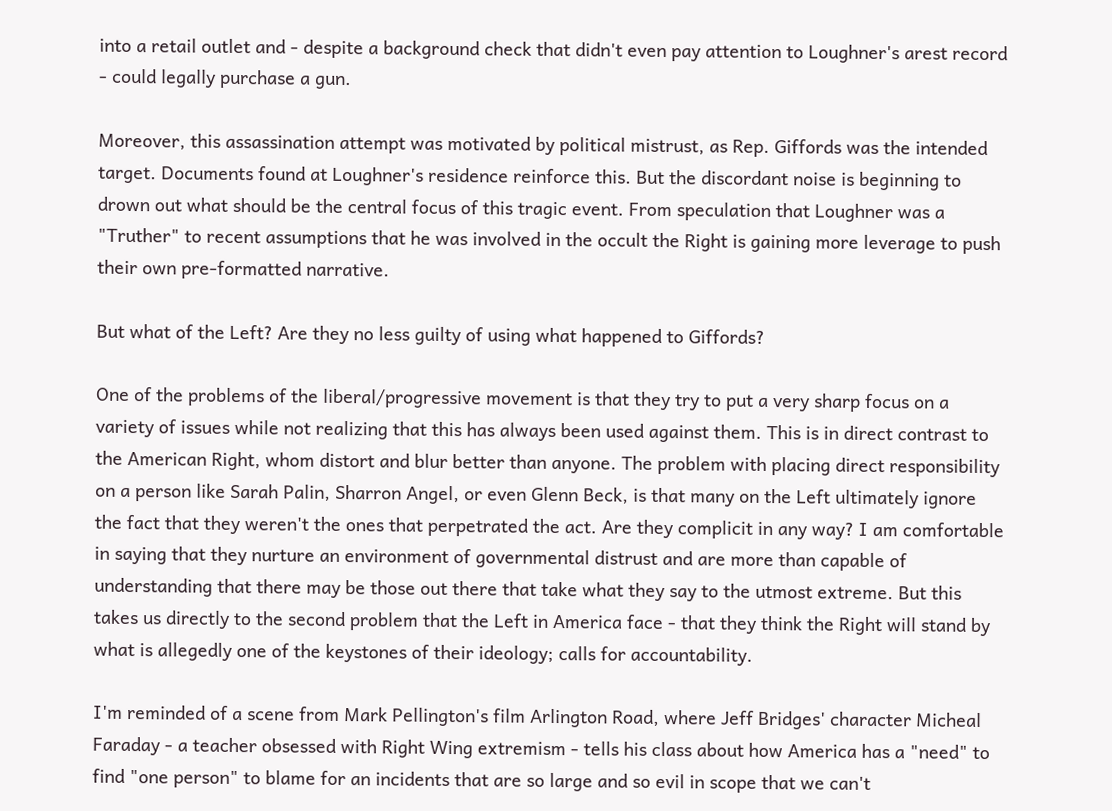into a retail outlet and - despite a background check that didn't even pay attention to Loughner's arest record - could legally purchase a gun.

Moreover, this assassination attempt was motivated by political mistrust, as Rep. Giffords was the intended target. Documents found at Loughner's residence reinforce this. But the discordant noise is beginning to drown out what should be the central focus of this tragic event. From speculation that Loughner was a "Truther" to recent assumptions that he was involved in the occult the Right is gaining more leverage to push their own pre-formatted narrative.

But what of the Left? Are they no less guilty of using what happened to Giffords?

One of the problems of the liberal/progressive movement is that they try to put a very sharp focus on a variety of issues while not realizing that this has always been used against them. This is in direct contrast to the American Right, whom distort and blur better than anyone. The problem with placing direct responsibility on a person like Sarah Palin, Sharron Angel, or even Glenn Beck, is that many on the Left ultimately ignore the fact that they weren't the ones that perpetrated the act. Are they complicit in any way? I am comfortable in saying that they nurture an environment of governmental distrust and are more than capable of understanding that there may be those out there that take what they say to the utmost extreme. But this takes us directly to the second problem that the Left in America face - that they think the Right will stand by what is allegedly one of the keystones of their ideology; calls for accountability.

I'm reminded of a scene from Mark Pellington's film Arlington Road, where Jeff Bridges' character Micheal Faraday - a teacher obsessed with Right Wing extremism - tells his class about how America has a "need" to find "one person" to blame for an incidents that are so large and so evil in scope that we can't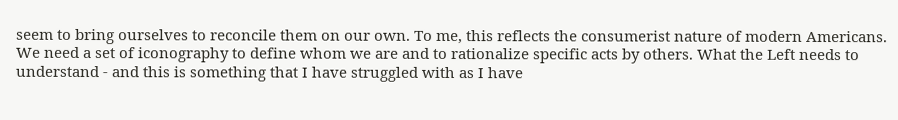seem to bring ourselves to reconcile them on our own. To me, this reflects the consumerist nature of modern Americans. We need a set of iconography to define whom we are and to rationalize specific acts by others. What the Left needs to understand - and this is something that I have struggled with as I have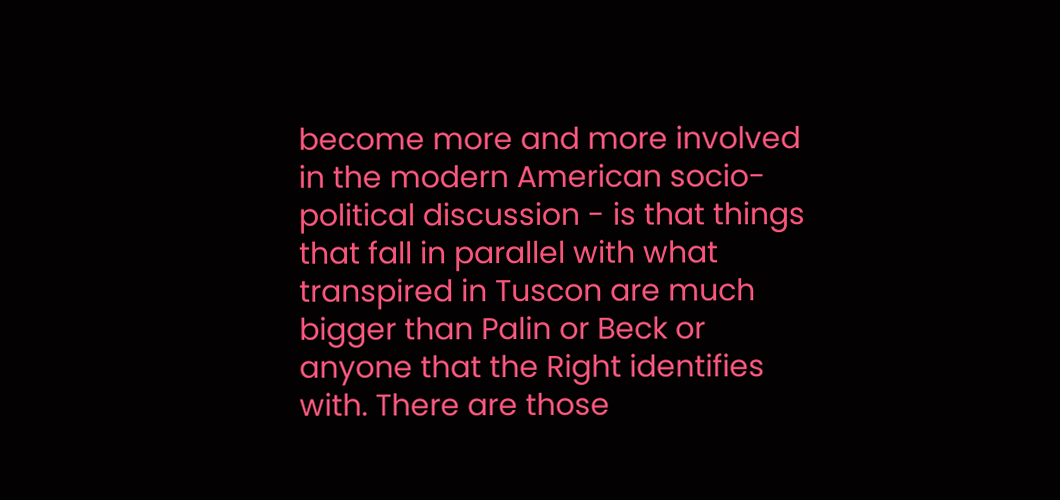become more and more involved in the modern American socio-political discussion - is that things that fall in parallel with what transpired in Tuscon are much bigger than Palin or Beck or anyone that the Right identifies with. There are those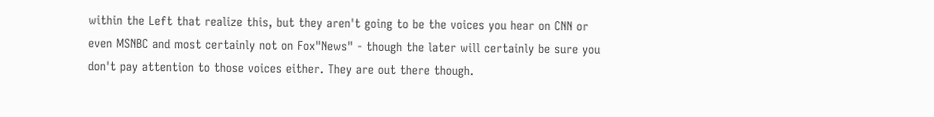within the Left that realize this, but they aren't going to be the voices you hear on CNN or even MSNBC and most certainly not on Fox"News" - though the later will certainly be sure you don't pay attention to those voices either. They are out there though.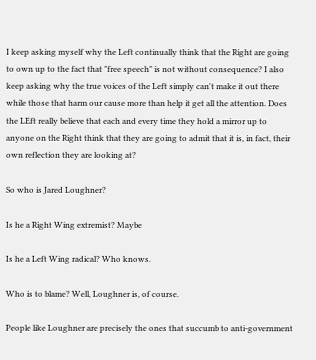I keep asking myself why the Left continually think that the Right are going to own up to the fact that "free speech" is not without consequence? I also keep asking why the true voices of the Left simply can't make it out there while those that harm our cause more than help it get all the attention. Does the LEft really believe that each and every time they hold a mirror up to anyone on the Right think that they are going to admit that it is, in fact, their own reflection they are looking at?

So who is Jared Loughner?

Is he a Right Wing extremist? Maybe

Is he a Left Wing radical? Who knows.

Who is to blame? Well, Loughner is, of course.

People like Loughner are precisely the ones that succumb to anti-government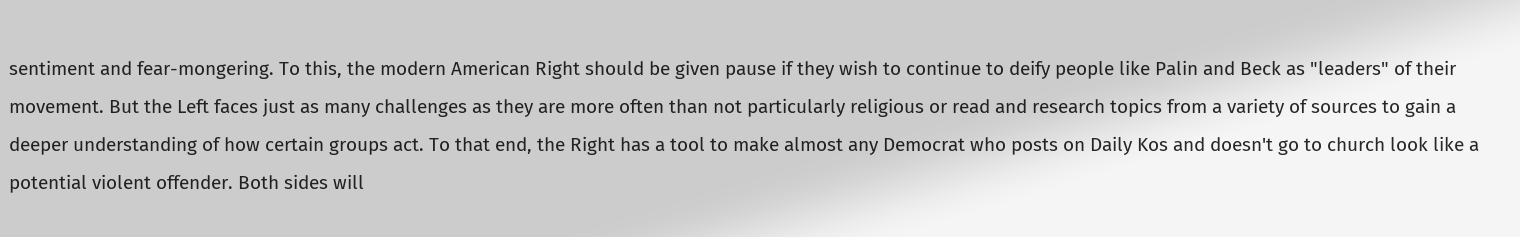sentiment and fear-mongering. To this, the modern American Right should be given pause if they wish to continue to deify people like Palin and Beck as "leaders" of their movement. But the Left faces just as many challenges as they are more often than not particularly religious or read and research topics from a variety of sources to gain a deeper understanding of how certain groups act. To that end, the Right has a tool to make almost any Democrat who posts on Daily Kos and doesn't go to church look like a potential violent offender. Both sides will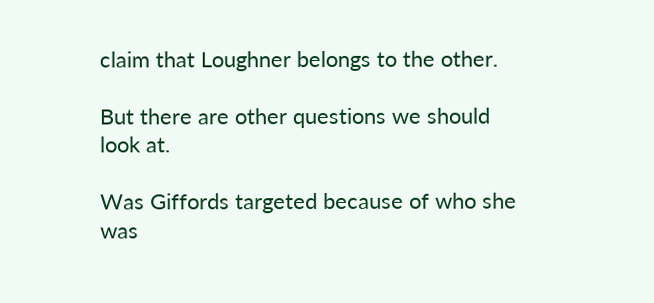claim that Loughner belongs to the other.

But there are other questions we should look at.

Was Giffords targeted because of who she was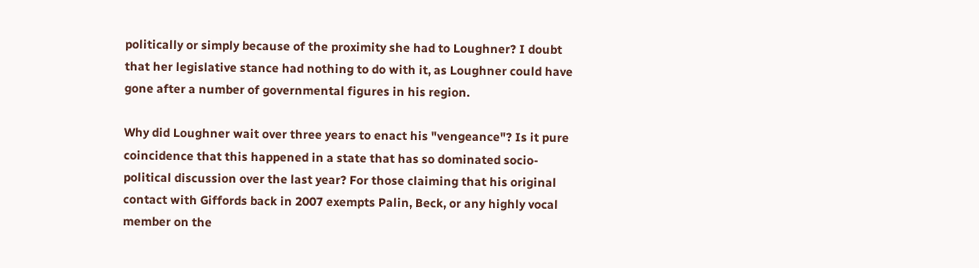politically or simply because of the proximity she had to Loughner? I doubt that her legislative stance had nothing to do with it, as Loughner could have gone after a number of governmental figures in his region.

Why did Loughner wait over three years to enact his "vengeance"? Is it pure coincidence that this happened in a state that has so dominated socio-political discussion over the last year? For those claiming that his original contact with Giffords back in 2007 exempts Palin, Beck, or any highly vocal member on the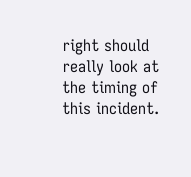right should really look at the timing of this incident.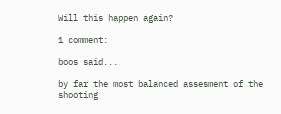Will this happen again?

1 comment:

boos said...

by far the most balanced assesment of the shooting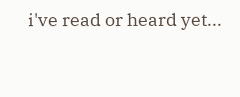i've read or heard yet...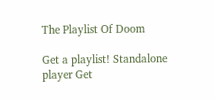The Playlist Of Doom

Get a playlist! Standalone player Get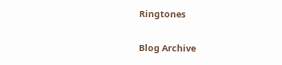Ringtones

Blog Archive